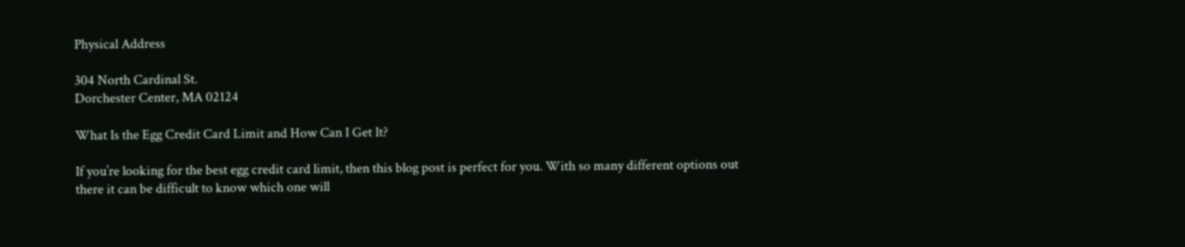Physical Address

304 North Cardinal St.
Dorchester Center, MA 02124

What Is the Egg Credit Card Limit and How Can I Get It?

If you’re looking for the best egg credit card limit, then this blog post is perfect for you. With so many different options out there it can be difficult to know which one will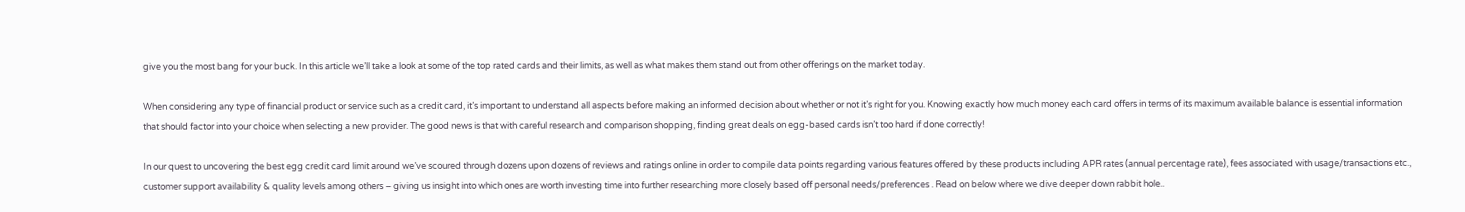give you the most bang for your buck. In this article we’ll take a look at some of the top rated cards and their limits, as well as what makes them stand out from other offerings on the market today.

When considering any type of financial product or service such as a credit card, it’s important to understand all aspects before making an informed decision about whether or not it’s right for you. Knowing exactly how much money each card offers in terms of its maximum available balance is essential information that should factor into your choice when selecting a new provider. The good news is that with careful research and comparison shopping, finding great deals on egg-based cards isn’t too hard if done correctly!

In our quest to uncovering the best egg credit card limit around we’ve scoured through dozens upon dozens of reviews and ratings online in order to compile data points regarding various features offered by these products including APR rates (annual percentage rate), fees associated with usage/transactions etc., customer support availability & quality levels among others – giving us insight into which ones are worth investing time into further researching more closely based off personal needs/preferences . Read on below where we dive deeper down rabbit hole..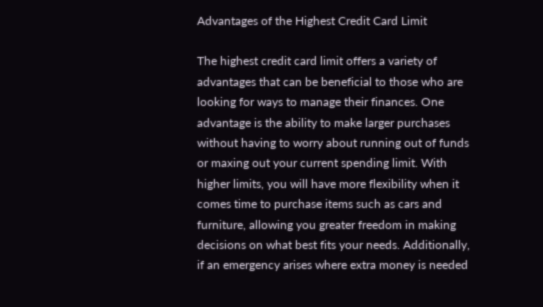Advantages of the Highest Credit Card Limit

The highest credit card limit offers a variety of advantages that can be beneficial to those who are looking for ways to manage their finances. One advantage is the ability to make larger purchases without having to worry about running out of funds or maxing out your current spending limit. With higher limits, you will have more flexibility when it comes time to purchase items such as cars and furniture, allowing you greater freedom in making decisions on what best fits your needs. Additionally, if an emergency arises where extra money is needed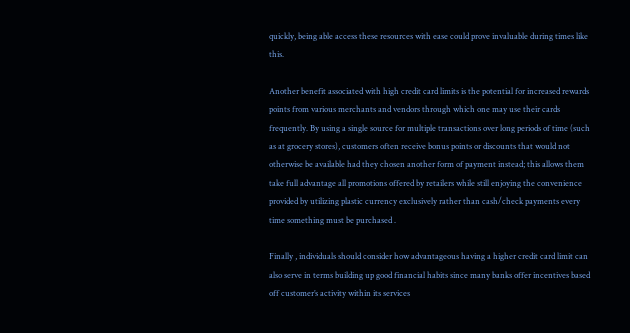quickly, being able access these resources with ease could prove invaluable during times like this.

Another benefit associated with high credit card limits is the potential for increased rewards points from various merchants and vendors through which one may use their cards frequently. By using a single source for multiple transactions over long periods of time (such as at grocery stores), customers often receive bonus points or discounts that would not otherwise be available had they chosen another form of payment instead; this allows them take full advantage all promotions offered by retailers while still enjoying the convenience provided by utilizing plastic currency exclusively rather than cash/check payments every time something must be purchased .

Finally , individuals should consider how advantageous having a higher credit card limit can also serve in terms building up good financial habits since many banks offer incentives based off customer’s activity within its services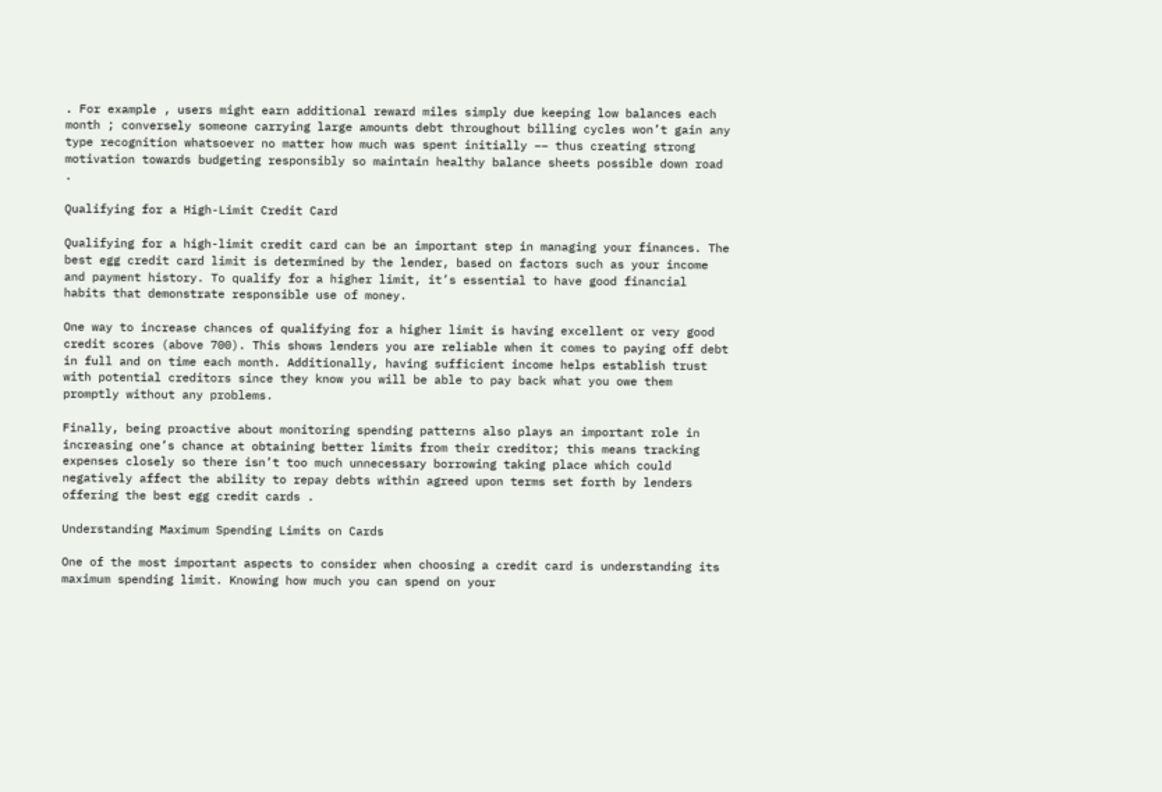. For example , users might earn additional reward miles simply due keeping low balances each month ; conversely someone carrying large amounts debt throughout billing cycles won’t gain any type recognition whatsoever no matter how much was spent initially –– thus creating strong motivation towards budgeting responsibly so maintain healthy balance sheets possible down road .

Qualifying for a High-Limit Credit Card

Qualifying for a high-limit credit card can be an important step in managing your finances. The best egg credit card limit is determined by the lender, based on factors such as your income and payment history. To qualify for a higher limit, it’s essential to have good financial habits that demonstrate responsible use of money.

One way to increase chances of qualifying for a higher limit is having excellent or very good credit scores (above 700). This shows lenders you are reliable when it comes to paying off debt in full and on time each month. Additionally, having sufficient income helps establish trust with potential creditors since they know you will be able to pay back what you owe them promptly without any problems.

Finally, being proactive about monitoring spending patterns also plays an important role in increasing one’s chance at obtaining better limits from their creditor; this means tracking expenses closely so there isn’t too much unnecessary borrowing taking place which could negatively affect the ability to repay debts within agreed upon terms set forth by lenders offering the best egg credit cards .

Understanding Maximum Spending Limits on Cards

One of the most important aspects to consider when choosing a credit card is understanding its maximum spending limit. Knowing how much you can spend on your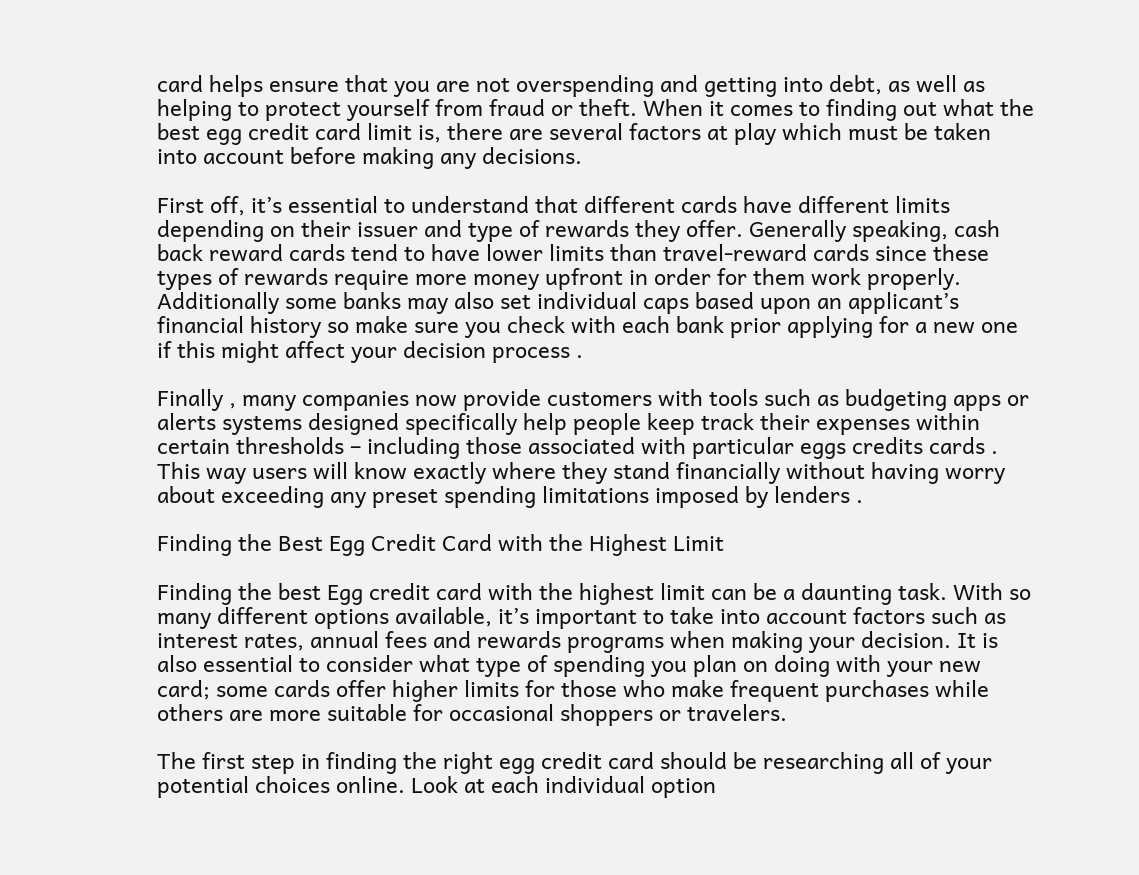card helps ensure that you are not overspending and getting into debt, as well as helping to protect yourself from fraud or theft. When it comes to finding out what the best egg credit card limit is, there are several factors at play which must be taken into account before making any decisions.

First off, it’s essential to understand that different cards have different limits depending on their issuer and type of rewards they offer. Generally speaking, cash back reward cards tend to have lower limits than travel-reward cards since these types of rewards require more money upfront in order for them work properly. Additionally some banks may also set individual caps based upon an applicant’s financial history so make sure you check with each bank prior applying for a new one if this might affect your decision process .

Finally , many companies now provide customers with tools such as budgeting apps or alerts systems designed specifically help people keep track their expenses within certain thresholds – including those associated with particular eggs credits cards . This way users will know exactly where they stand financially without having worry about exceeding any preset spending limitations imposed by lenders .

Finding the Best Egg Credit Card with the Highest Limit

Finding the best Egg credit card with the highest limit can be a daunting task. With so many different options available, it’s important to take into account factors such as interest rates, annual fees and rewards programs when making your decision. It is also essential to consider what type of spending you plan on doing with your new card; some cards offer higher limits for those who make frequent purchases while others are more suitable for occasional shoppers or travelers.

The first step in finding the right egg credit card should be researching all of your potential choices online. Look at each individual option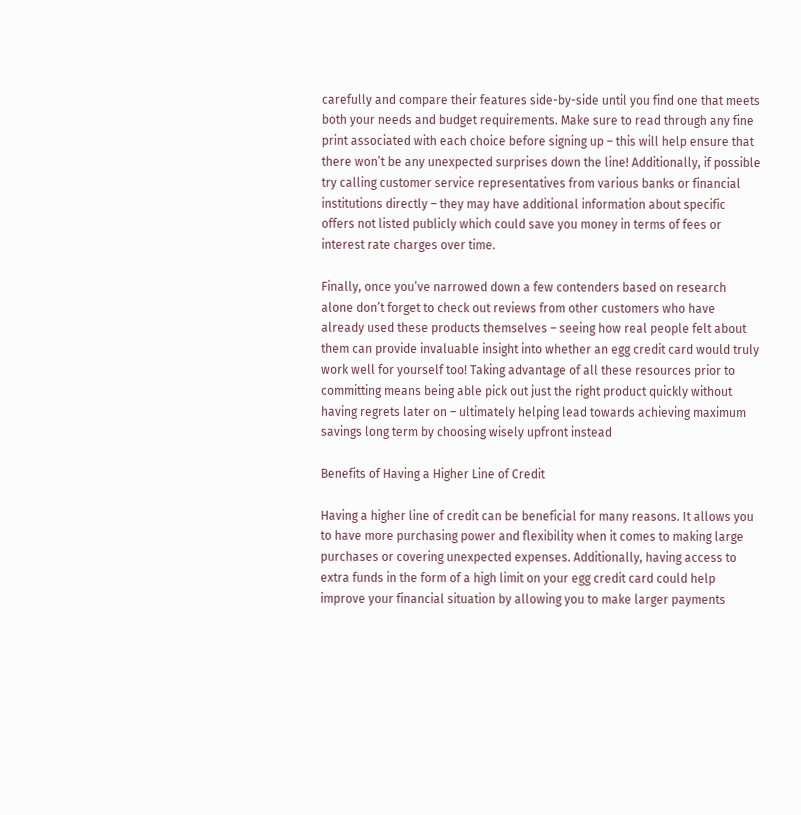carefully and compare their features side-by-side until you find one that meets both your needs and budget requirements. Make sure to read through any fine print associated with each choice before signing up – this will help ensure that there won’t be any unexpected surprises down the line! Additionally, if possible try calling customer service representatives from various banks or financial institutions directly – they may have additional information about specific offers not listed publicly which could save you money in terms of fees or interest rate charges over time.

Finally, once you’ve narrowed down a few contenders based on research alone don’t forget to check out reviews from other customers who have already used these products themselves – seeing how real people felt about them can provide invaluable insight into whether an egg credit card would truly work well for yourself too! Taking advantage of all these resources prior to committing means being able pick out just the right product quickly without having regrets later on – ultimately helping lead towards achieving maximum savings long term by choosing wisely upfront instead

Benefits of Having a Higher Line of Credit

Having a higher line of credit can be beneficial for many reasons. It allows you to have more purchasing power and flexibility when it comes to making large purchases or covering unexpected expenses. Additionally, having access to extra funds in the form of a high limit on your egg credit card could help improve your financial situation by allowing you to make larger payments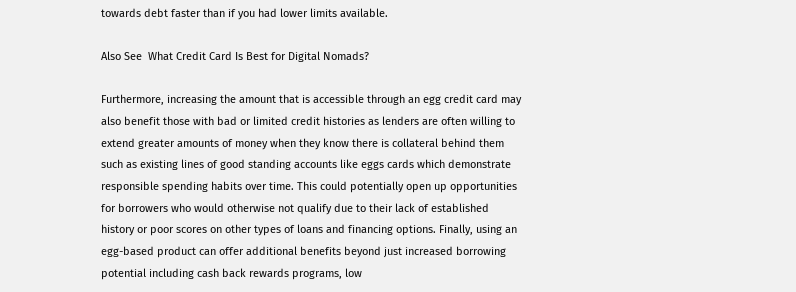towards debt faster than if you had lower limits available.

Also See  What Credit Card Is Best for Digital Nomads?

Furthermore, increasing the amount that is accessible through an egg credit card may also benefit those with bad or limited credit histories as lenders are often willing to extend greater amounts of money when they know there is collateral behind them such as existing lines of good standing accounts like eggs cards which demonstrate responsible spending habits over time. This could potentially open up opportunities for borrowers who would otherwise not qualify due to their lack of established history or poor scores on other types of loans and financing options. Finally, using an egg-based product can offer additional benefits beyond just increased borrowing potential including cash back rewards programs, low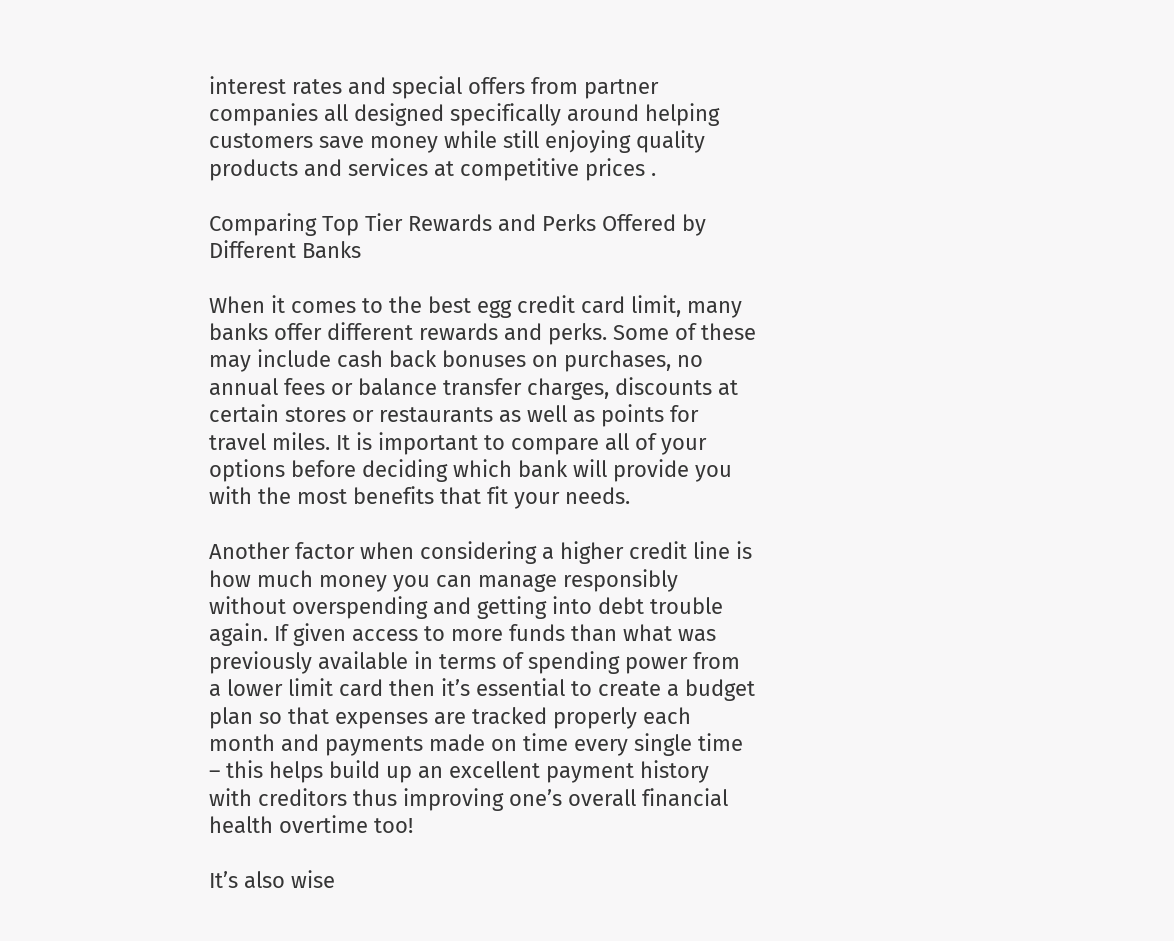interest rates and special offers from partner companies all designed specifically around helping customers save money while still enjoying quality products and services at competitive prices .

Comparing Top Tier Rewards and Perks Offered by Different Banks

When it comes to the best egg credit card limit, many banks offer different rewards and perks. Some of these may include cash back bonuses on purchases, no annual fees or balance transfer charges, discounts at certain stores or restaurants as well as points for travel miles. It is important to compare all of your options before deciding which bank will provide you with the most benefits that fit your needs.

Another factor when considering a higher credit line is how much money you can manage responsibly without overspending and getting into debt trouble again. If given access to more funds than what was previously available in terms of spending power from a lower limit card then it’s essential to create a budget plan so that expenses are tracked properly each month and payments made on time every single time – this helps build up an excellent payment history with creditors thus improving one’s overall financial health overtime too!

It’s also wise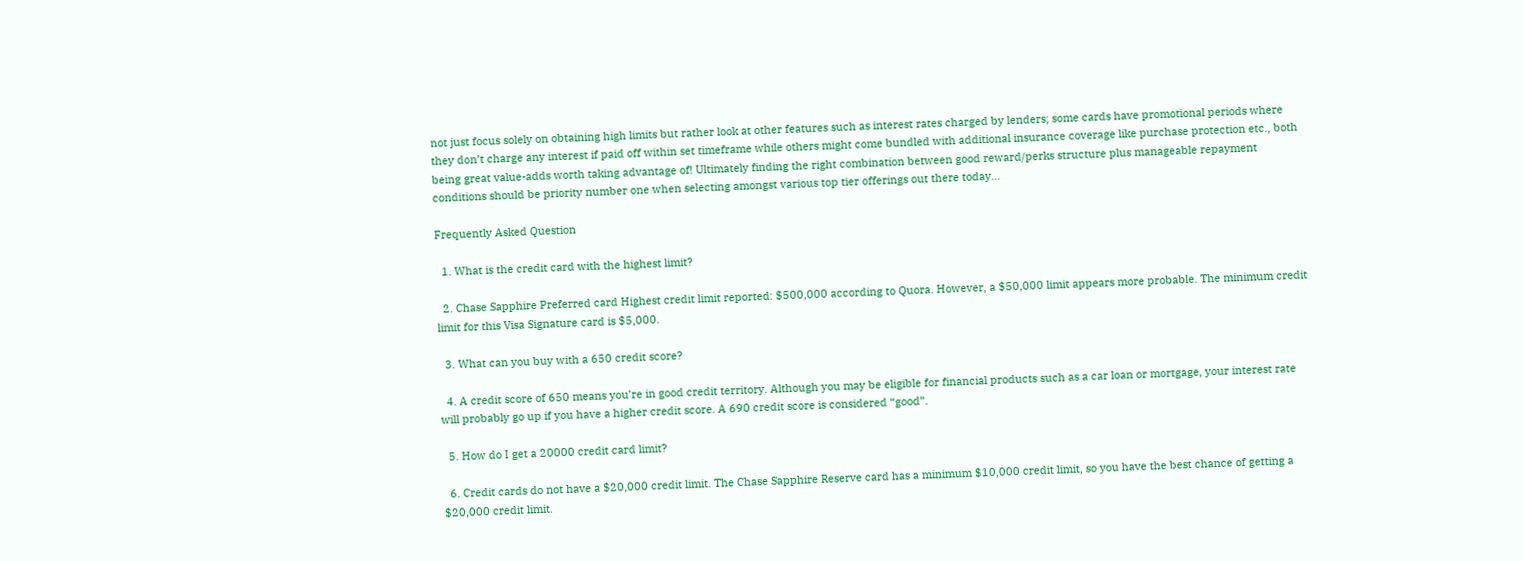not just focus solely on obtaining high limits but rather look at other features such as interest rates charged by lenders; some cards have promotional periods where they don’t charge any interest if paid off within set timeframe while others might come bundled with additional insurance coverage like purchase protection etc., both being great value-adds worth taking advantage of! Ultimately finding the right combination between good reward/perks structure plus manageable repayment conditions should be priority number one when selecting amongst various top tier offerings out there today…

Frequently Asked Question

  1. What is the credit card with the highest limit?

  2. Chase Sapphire Preferred card Highest credit limit reported: $500,000 according to Quora. However, a $50,000 limit appears more probable. The minimum credit limit for this Visa Signature card is $5,000.

  3. What can you buy with a 650 credit score?

  4. A credit score of 650 means you’re in good credit territory. Although you may be eligible for financial products such as a car loan or mortgage, your interest rate will probably go up if you have a higher credit score. A 690 credit score is considered “good”.

  5. How do I get a 20000 credit card limit?

  6. Credit cards do not have a $20,000 credit limit. The Chase Sapphire Reserve card has a minimum $10,000 credit limit, so you have the best chance of getting a $20,000 credit limit.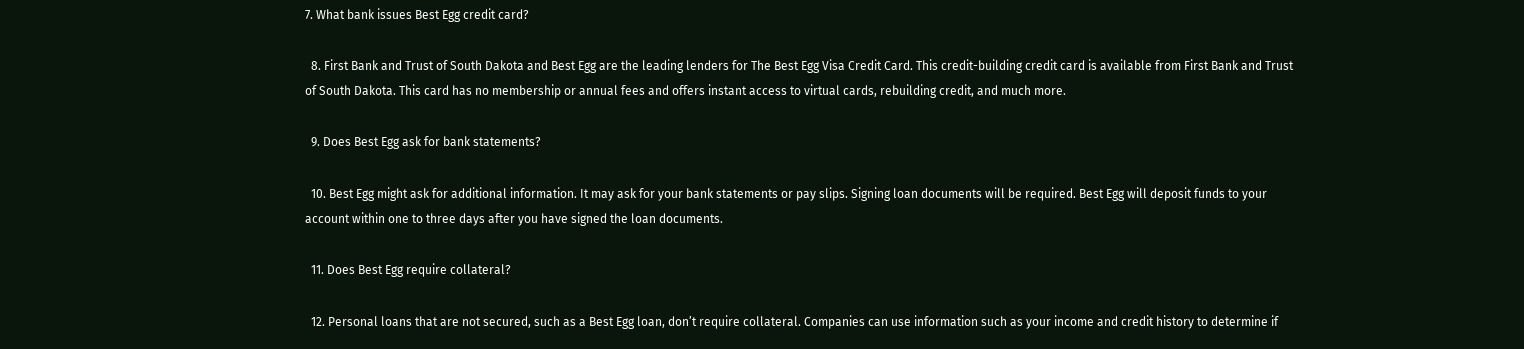7. What bank issues Best Egg credit card?

  8. First Bank and Trust of South Dakota and Best Egg are the leading lenders for The Best Egg Visa Credit Card. This credit-building credit card is available from First Bank and Trust of South Dakota. This card has no membership or annual fees and offers instant access to virtual cards, rebuilding credit, and much more.

  9. Does Best Egg ask for bank statements?

  10. Best Egg might ask for additional information. It may ask for your bank statements or pay slips. Signing loan documents will be required. Best Egg will deposit funds to your account within one to three days after you have signed the loan documents.

  11. Does Best Egg require collateral?

  12. Personal loans that are not secured, such as a Best Egg loan, don’t require collateral. Companies can use information such as your income and credit history to determine if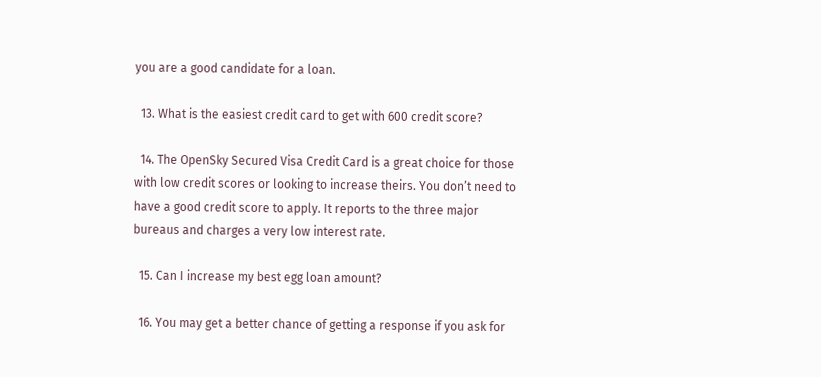you are a good candidate for a loan.

  13. What is the easiest credit card to get with 600 credit score?

  14. The OpenSky Secured Visa Credit Card is a great choice for those with low credit scores or looking to increase theirs. You don’t need to have a good credit score to apply. It reports to the three major bureaus and charges a very low interest rate.

  15. Can I increase my best egg loan amount?

  16. You may get a better chance of getting a response if you ask for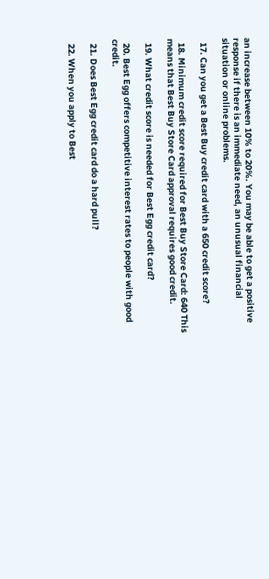an increase between 10% to 20%. You may be able to get a positive response if there is an immediate need, an unusual financial situation or online problems.

  17. Can you get a Best Buy credit card with a 650 credit score?

  18. Minimum credit score required for Best Buy Store Card: 640 This means that Best Buy Store Card approval requires good credit.

  19. What credit score is needed for Best Egg credit card?

  20. Best Egg offers competitive interest rates to people with good credit.

  21. Does Best Egg credit card do a hard pull?

  22. When you apply to Best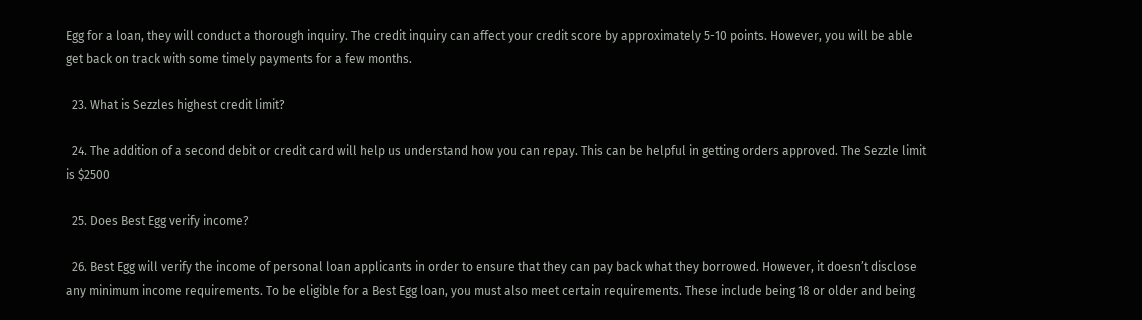Egg for a loan, they will conduct a thorough inquiry. The credit inquiry can affect your credit score by approximately 5-10 points. However, you will be able get back on track with some timely payments for a few months.

  23. What is Sezzles highest credit limit?

  24. The addition of a second debit or credit card will help us understand how you can repay. This can be helpful in getting orders approved. The Sezzle limit is $2500

  25. Does Best Egg verify income?

  26. Best Egg will verify the income of personal loan applicants in order to ensure that they can pay back what they borrowed. However, it doesn’t disclose any minimum income requirements. To be eligible for a Best Egg loan, you must also meet certain requirements. These include being 18 or older and being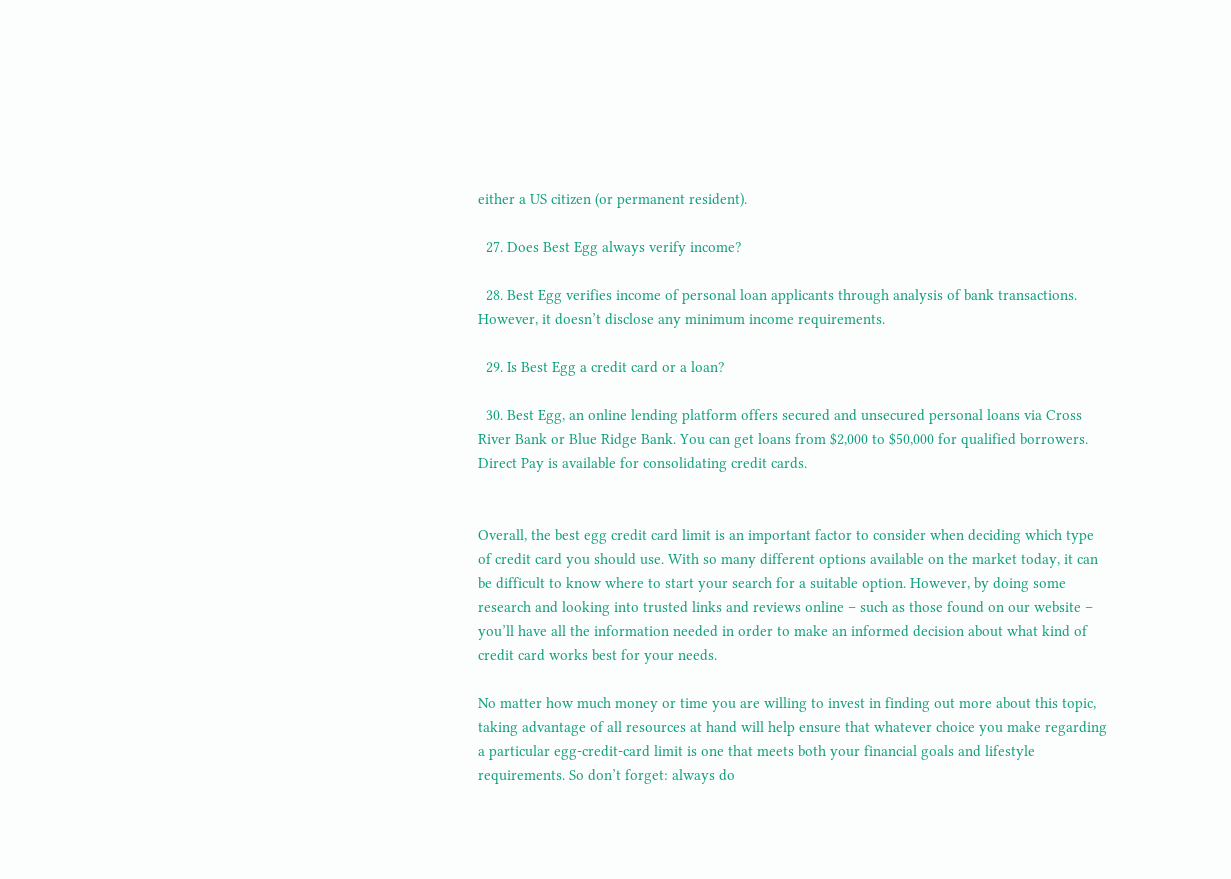either a US citizen (or permanent resident).

  27. Does Best Egg always verify income?

  28. Best Egg verifies income of personal loan applicants through analysis of bank transactions. However, it doesn’t disclose any minimum income requirements.

  29. Is Best Egg a credit card or a loan?

  30. Best Egg, an online lending platform offers secured and unsecured personal loans via Cross River Bank or Blue Ridge Bank. You can get loans from $2,000 to $50,000 for qualified borrowers. Direct Pay is available for consolidating credit cards.


Overall, the best egg credit card limit is an important factor to consider when deciding which type of credit card you should use. With so many different options available on the market today, it can be difficult to know where to start your search for a suitable option. However, by doing some research and looking into trusted links and reviews online – such as those found on our website – you’ll have all the information needed in order to make an informed decision about what kind of credit card works best for your needs.

No matter how much money or time you are willing to invest in finding out more about this topic, taking advantage of all resources at hand will help ensure that whatever choice you make regarding a particular egg-credit-card limit is one that meets both your financial goals and lifestyle requirements. So don’t forget: always do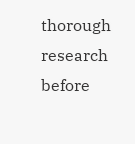thorough research before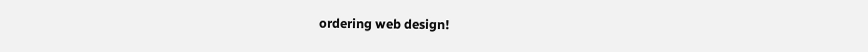ordering web design!